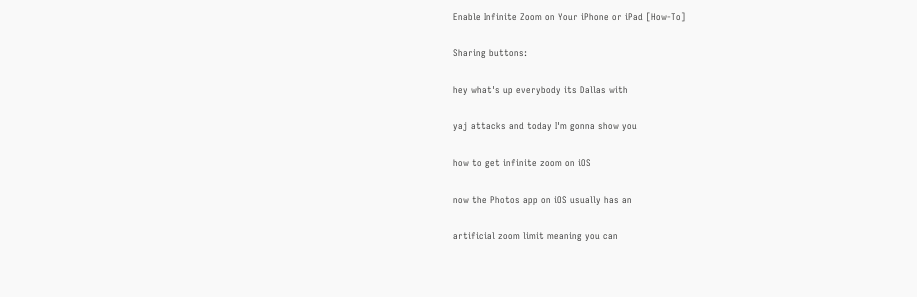Enable Infinite Zoom on Your iPhone or iPad [How-To]

Sharing buttons:

hey what's up everybody its Dallas with

yaj attacks and today I'm gonna show you

how to get infinite zoom on iOS

now the Photos app on iOS usually has an

artificial zoom limit meaning you can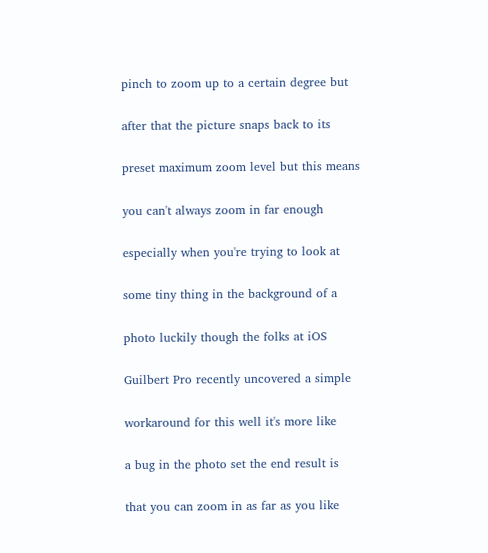pinch to zoom up to a certain degree but

after that the picture snaps back to its

preset maximum zoom level but this means

you can't always zoom in far enough

especially when you're trying to look at

some tiny thing in the background of a

photo luckily though the folks at iOS

Guilbert Pro recently uncovered a simple

workaround for this well it's more like

a bug in the photo set the end result is

that you can zoom in as far as you like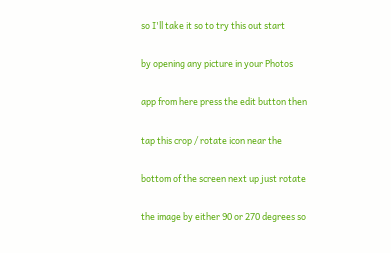so I'll take it so to try this out start

by opening any picture in your Photos

app from here press the edit button then

tap this crop / rotate icon near the

bottom of the screen next up just rotate

the image by either 90 or 270 degrees so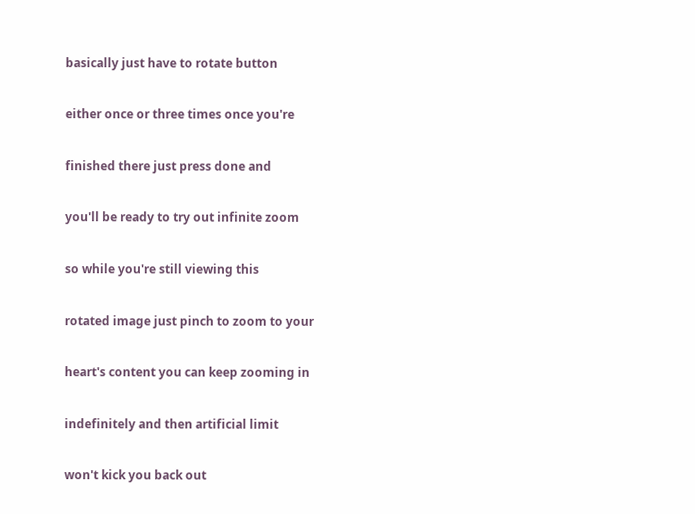basically just have to rotate button

either once or three times once you're

finished there just press done and

you'll be ready to try out infinite zoom

so while you're still viewing this

rotated image just pinch to zoom to your

heart's content you can keep zooming in

indefinitely and then artificial limit

won't kick you back out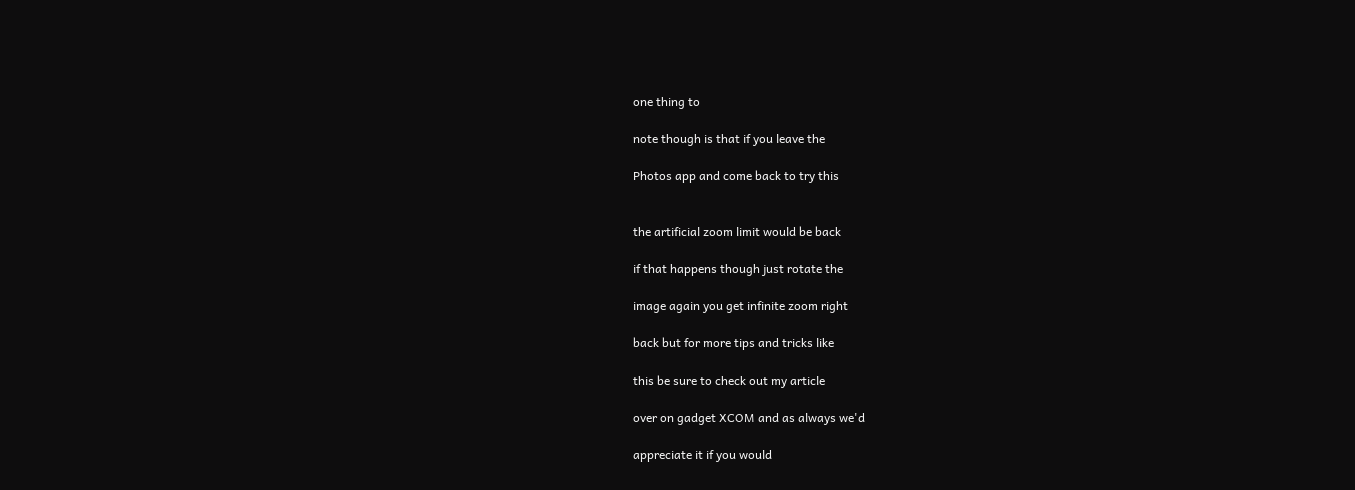one thing to

note though is that if you leave the

Photos app and come back to try this


the artificial zoom limit would be back

if that happens though just rotate the

image again you get infinite zoom right

back but for more tips and tricks like

this be sure to check out my article

over on gadget XCOM and as always we'd

appreciate it if you would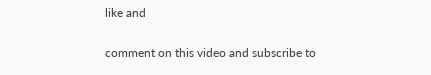like and

comment on this video and subscribe to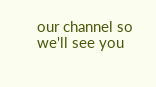our channel so we'll see you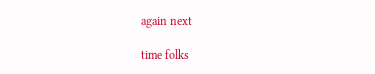again next

time folks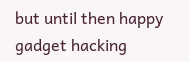but until then happy gadget hacking